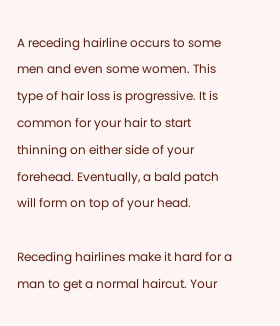A receding hairline occurs to some men and even some women. This type of hair loss is progressive. It is common for your hair to start thinning on either side of your forehead. Eventually, a bald patch will form on top of your head.

Receding hairlines make it hard for a man to get a normal haircut. Your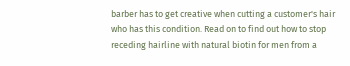barber has to get creative when cutting a customer's hair who has this condition. Read on to find out how to stop receding hairline with natural biotin for men from a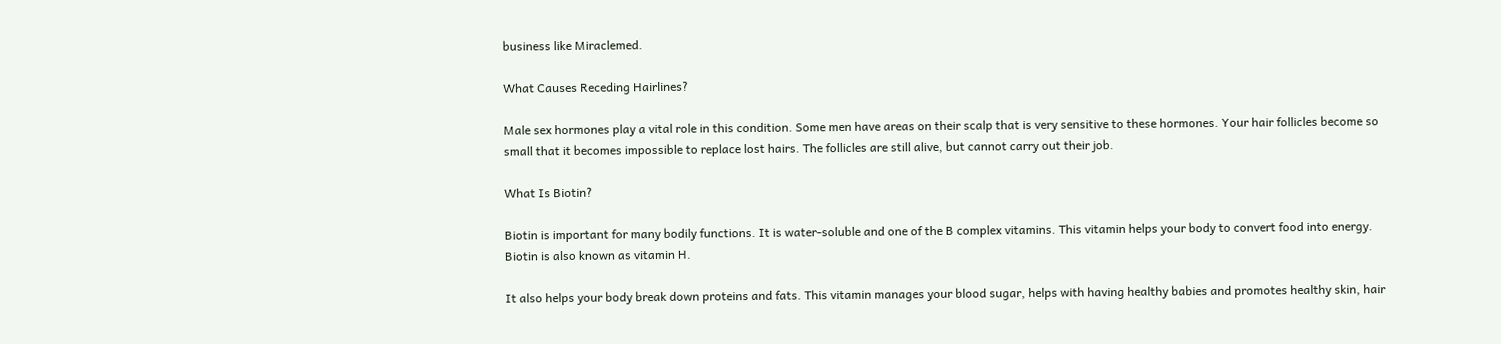business like Miraclemed.

What Causes Receding Hairlines?

Male sex hormones play a vital role in this condition. Some men have areas on their scalp that is very sensitive to these hormones. Your hair follicles become so small that it becomes impossible to replace lost hairs. The follicles are still alive, but cannot carry out their job.

What Is Biotin?

Biotin is important for many bodily functions. It is water-soluble and one of the B complex vitamins. This vitamin helps your body to convert food into energy. Biotin is also known as vitamin H.

It also helps your body break down proteins and fats. This vitamin manages your blood sugar, helps with having healthy babies and promotes healthy skin, hair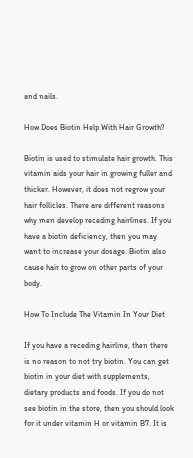and nails.

How Does Biotin Help With Hair Growth?

Biotin is used to stimulate hair growth. This vitamin aids your hair in growing fuller and thicker. However, it does not regrow your hair follicles. There are different reasons why men develop receding hairlines. If you have a biotin deficiency, then you may want to increase your dosage. Biotin also cause hair to grow on other parts of your body.

How To Include The Vitamin In Your Diet

If you have a receding hairline, then there is no reason to not try biotin. You can get biotin in your diet with supplements, dietary products and foods. If you do not see biotin in the store, then you should look for it under vitamin H or vitamin B7. It is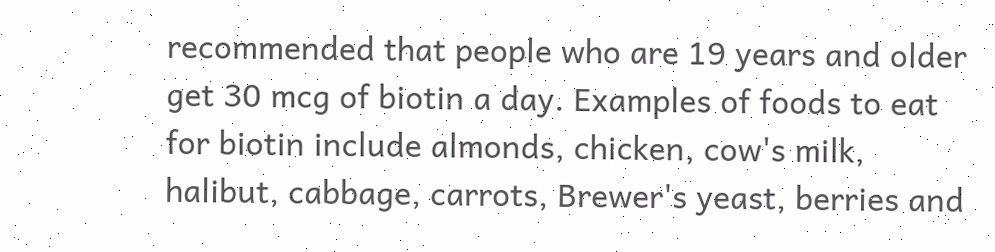recommended that people who are 19 years and older get 30 mcg of biotin a day. Examples of foods to eat for biotin include almonds, chicken, cow's milk, halibut, cabbage, carrots, Brewer's yeast, berries and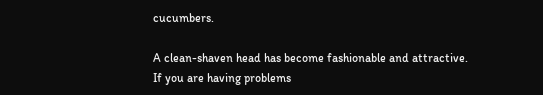cucumbers.

A clean-shaven head has become fashionable and attractive. If you are having problems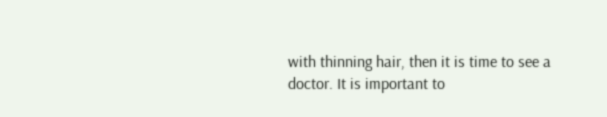with thinning hair, then it is time to see a doctor. It is important to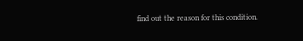find out the reason for this condition.